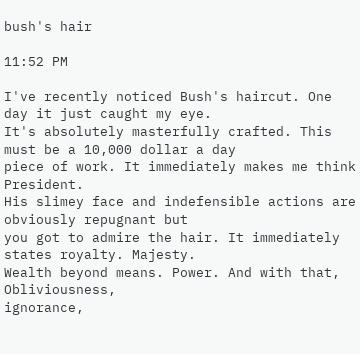bush's hair

11:52 PM

I've recently noticed Bush's haircut. One day it just caught my eye.
It's absolutely masterfully crafted. This must be a 10,000 dollar a day
piece of work. It immediately makes me think President.
His slimey face and indefensible actions are obviously repugnant but
you got to admire the hair. It immediately states royalty. Majesty.
Wealth beyond means. Power. And with that, Obliviousness,
ignorance,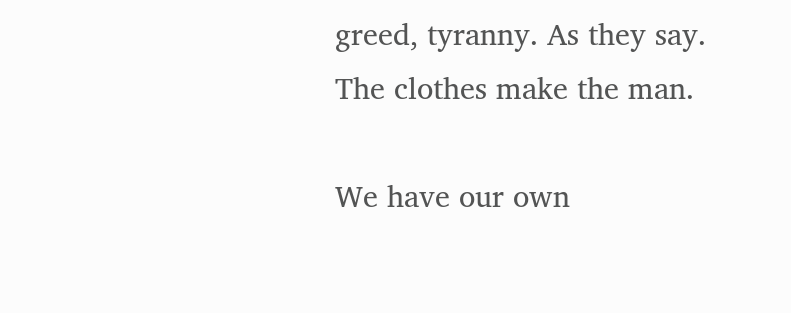greed, tyranny. As they say. The clothes make the man.

We have our own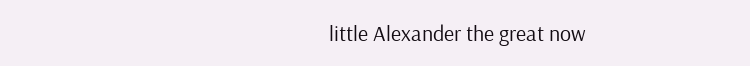little Alexander the great now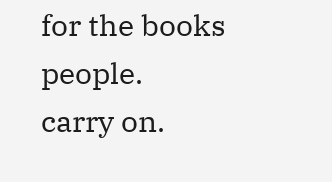for the books people.
carry on.